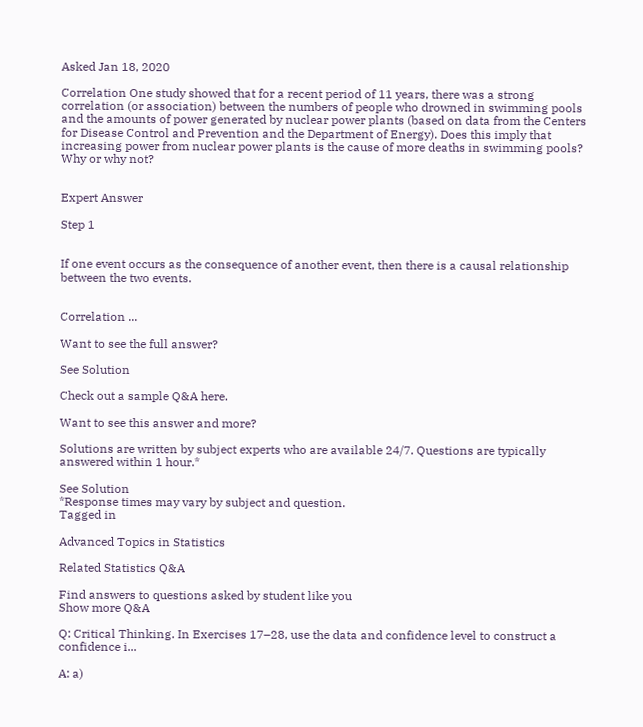Asked Jan 18, 2020

Correlation One study showed that for a recent period of 11 years, there was a strong correlation (or association) between the numbers of people who drowned in swimming pools and the amounts of power generated by nuclear power plants (based on data from the Centers for Disease Control and Prevention and the Department of Energy). Does this imply that increasing power from nuclear power plants is the cause of more deaths in swimming pools? Why or why not?


Expert Answer

Step 1


If one event occurs as the consequence of another event, then there is a causal relationship between the two events.


Correlation ...

Want to see the full answer?

See Solution

Check out a sample Q&A here.

Want to see this answer and more?

Solutions are written by subject experts who are available 24/7. Questions are typically answered within 1 hour.*

See Solution
*Response times may vary by subject and question.
Tagged in

Advanced Topics in Statistics

Related Statistics Q&A

Find answers to questions asked by student like you
Show more Q&A

Q: Critical Thinking. In Exercises 17–28, use the data and confidence level to construct a confidence i...

A: a)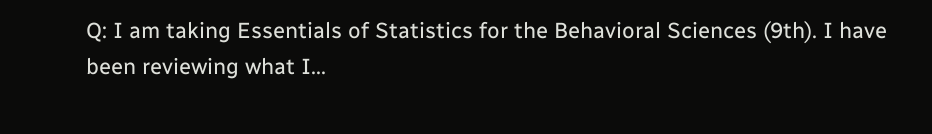Q: I am taking Essentials of Statistics for the Behavioral Sciences (9th). I have been reviewing what I...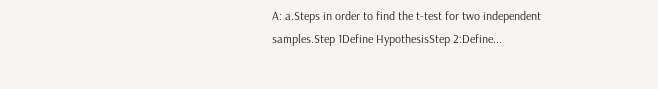A: a.Steps in order to find the t-test for two independent samples.Step 1Define HypothesisStep 2:Define...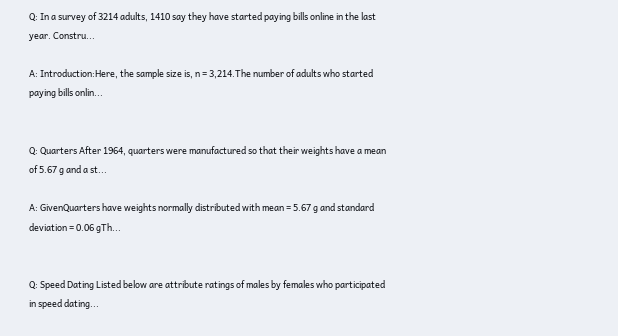Q: In a survey of 3214 adults, 1410 say they have started paying bills online in the last year. Constru...

A: Introduction:Here, the sample size is, n = 3,214.The number of adults who started paying bills onlin...


Q: Quarters After 1964, quarters were manufactured so that their weights have a mean of 5.67 g and a st...

A: GivenQuarters have weights normally distributed with mean = 5.67 g and standard deviation = 0.06 gTh...


Q: Speed Dating Listed below are attribute ratings of males by females who participated in speed dating...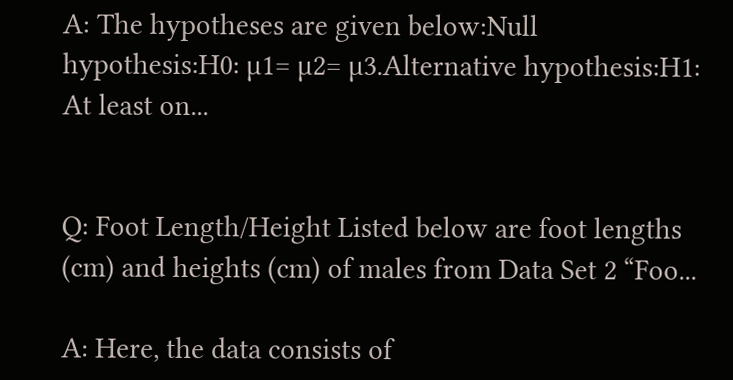A: The hypotheses are given below:Null hypothesis:H0: µ1= µ2= µ3.Alternative hypothesis:H1: At least on...


Q: Foot Length/Height Listed below are foot lengths (cm) and heights (cm) of males from Data Set 2 “Foo...

A: Here, the data consists of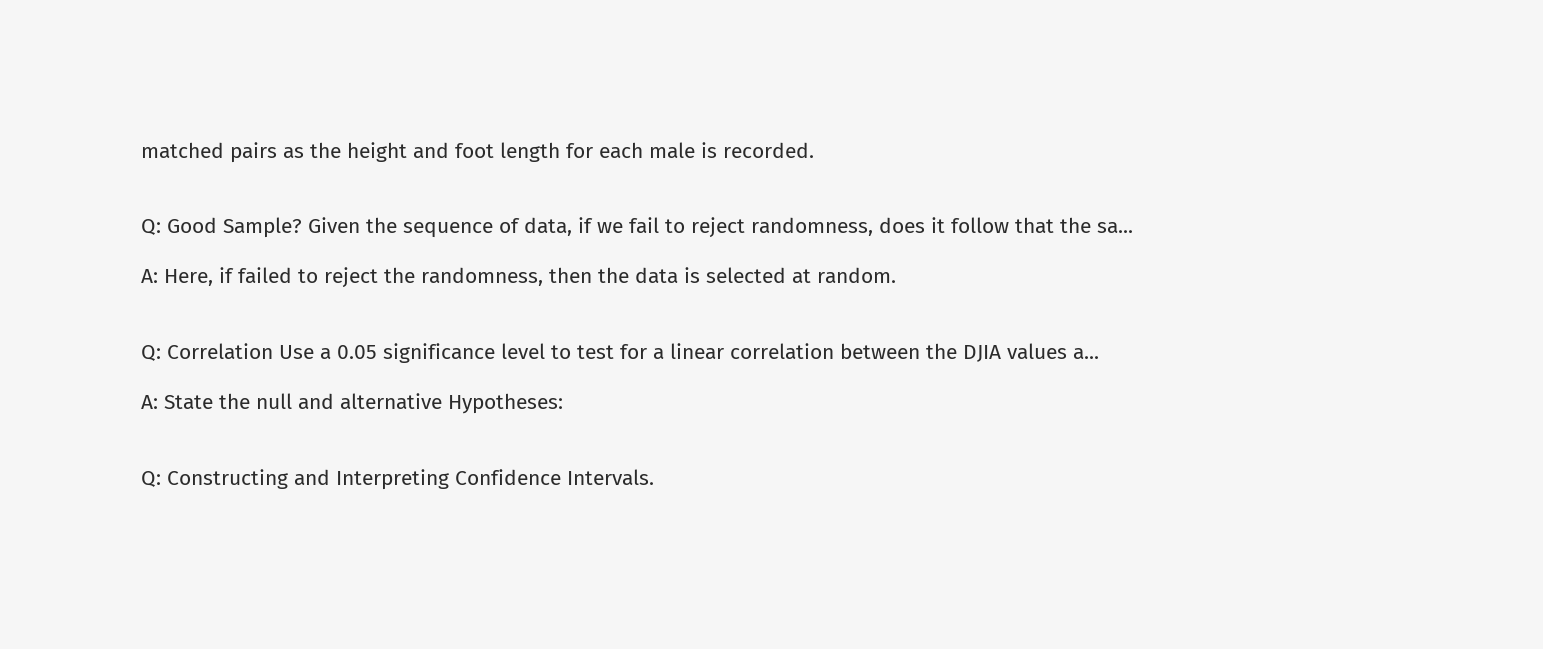matched pairs as the height and foot length for each male is recorded.


Q: Good Sample? Given the sequence of data, if we fail to reject randomness, does it follow that the sa...

A: Here, if failed to reject the randomness, then the data is selected at random.


Q: Correlation Use a 0.05 significance level to test for a linear correlation between the DJIA values a...

A: State the null and alternative Hypotheses:


Q: Constructing and Interpreting Confidence Intervals.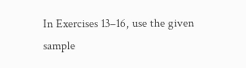In Exercises 13–16, use the given sample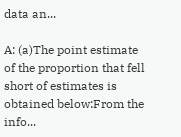data an...

A: (a)The point estimate of the proportion that fell short of estimates is obtained below:From the info...